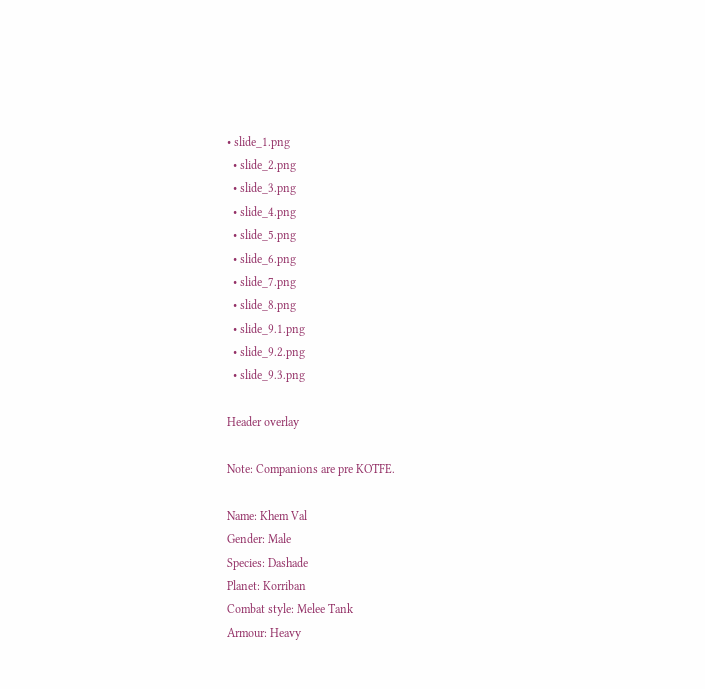• slide_1.png
  • slide_2.png
  • slide_3.png
  • slide_4.png
  • slide_5.png
  • slide_6.png
  • slide_7.png
  • slide_8.png
  • slide_9.1.png
  • slide_9.2.png
  • slide_9.3.png

Header overlay

Note: Companions are pre KOTFE.

Name: Khem Val
Gender: Male
Species: Dashade
Planet: Korriban
Combat style: Melee Tank
Armour: Heavy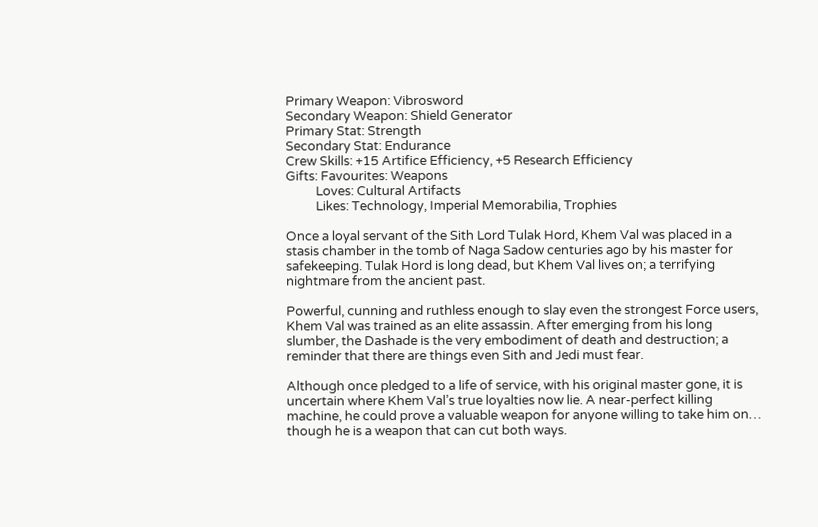Primary Weapon: Vibrosword
Secondary Weapon: Shield Generator
Primary Stat: Strength
Secondary Stat: Endurance
Crew Skills: +15 Artifice Efficiency, +5 Research Efficiency
Gifts: Favourites: Weapons
          Loves: Cultural Artifacts
          Likes: Technology, Imperial Memorabilia, Trophies

Once a loyal servant of the Sith Lord Tulak Hord, Khem Val was placed in a stasis chamber in the tomb of Naga Sadow centuries ago by his master for safekeeping. Tulak Hord is long dead, but Khem Val lives on; a terrifying nightmare from the ancient past.

Powerful, cunning and ruthless enough to slay even the strongest Force users, Khem Val was trained as an elite assassin. After emerging from his long slumber, the Dashade is the very embodiment of death and destruction; a reminder that there are things even Sith and Jedi must fear.

Although once pledged to a life of service, with his original master gone, it is uncertain where Khem Val’s true loyalties now lie. A near-perfect killing machine, he could prove a valuable weapon for anyone willing to take him on… though he is a weapon that can cut both ways.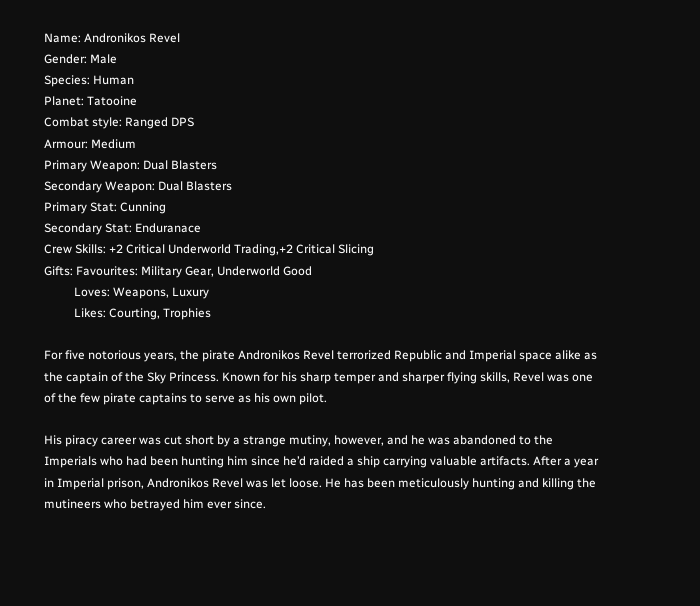Name: Andronikos Revel
Gender: Male
Species: Human
Planet: Tatooine
Combat style: Ranged DPS
Armour: Medium
Primary Weapon: Dual Blasters
Secondary Weapon: Dual Blasters
Primary Stat: Cunning
Secondary Stat: Enduranace
Crew Skills: +2 Critical Underworld Trading,+2 Critical Slicing
Gifts: Favourites: Military Gear, Underworld Good
          Loves: Weapons, Luxury
          Likes: Courting, Trophies

For five notorious years, the pirate Andronikos Revel terrorized Republic and Imperial space alike as the captain of the Sky Princess. Known for his sharp temper and sharper flying skills, Revel was one of the few pirate captains to serve as his own pilot.

His piracy career was cut short by a strange mutiny, however, and he was abandoned to the Imperials who had been hunting him since he’d raided a ship carrying valuable artifacts. After a year in Imperial prison, Andronikos Revel was let loose. He has been meticulously hunting and killing the mutineers who betrayed him ever since.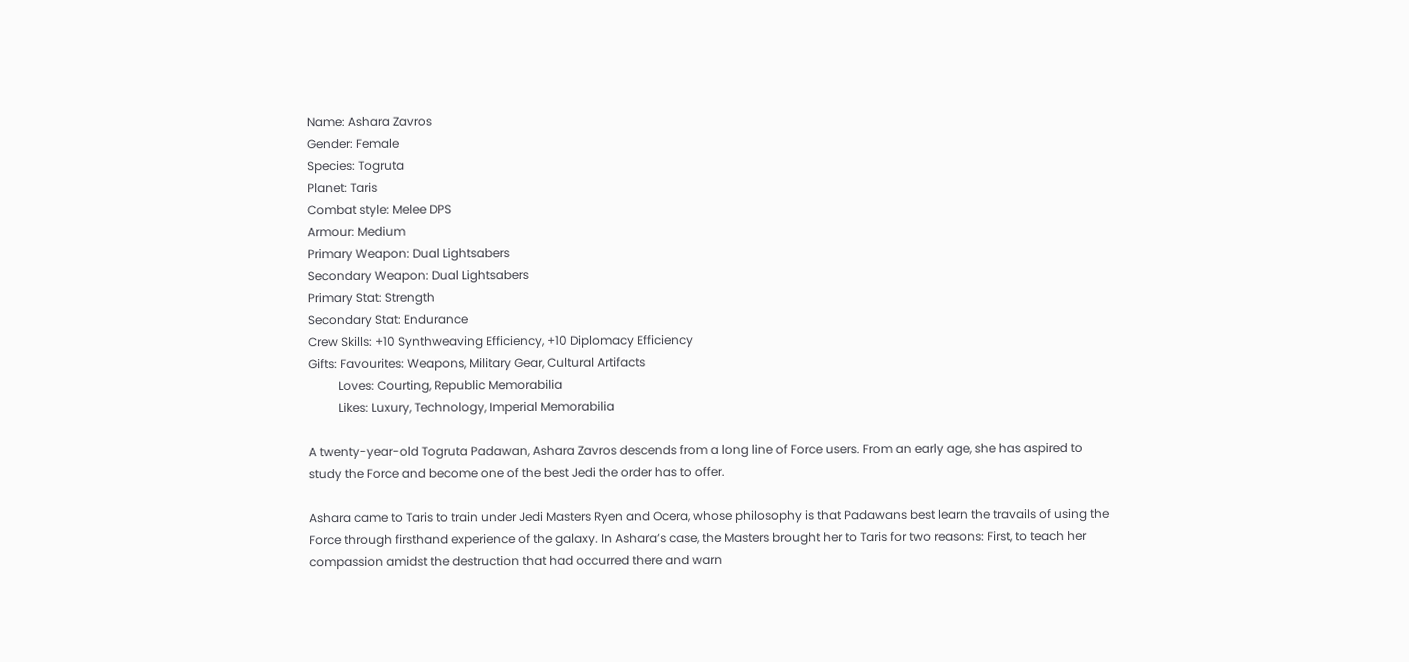Name: Ashara Zavros
Gender: Female
Species: Togruta
Planet: Taris
Combat style: Melee DPS
Armour: Medium
Primary Weapon: Dual Lightsabers
Secondary Weapon: Dual Lightsabers
Primary Stat: Strength
Secondary Stat: Endurance
Crew Skills: +10 Synthweaving Efficiency, +10 Diplomacy Efficiency
Gifts: Favourites: Weapons, Military Gear, Cultural Artifacts
          Loves: Courting, Republic Memorabilia
          Likes: Luxury, Technology, Imperial Memorabilia

A twenty-year-old Togruta Padawan, Ashara Zavros descends from a long line of Force users. From an early age, she has aspired to study the Force and become one of the best Jedi the order has to offer.

Ashara came to Taris to train under Jedi Masters Ryen and Ocera, whose philosophy is that Padawans best learn the travails of using the Force through firsthand experience of the galaxy. In Ashara’s case, the Masters brought her to Taris for two reasons: First, to teach her compassion amidst the destruction that had occurred there and warn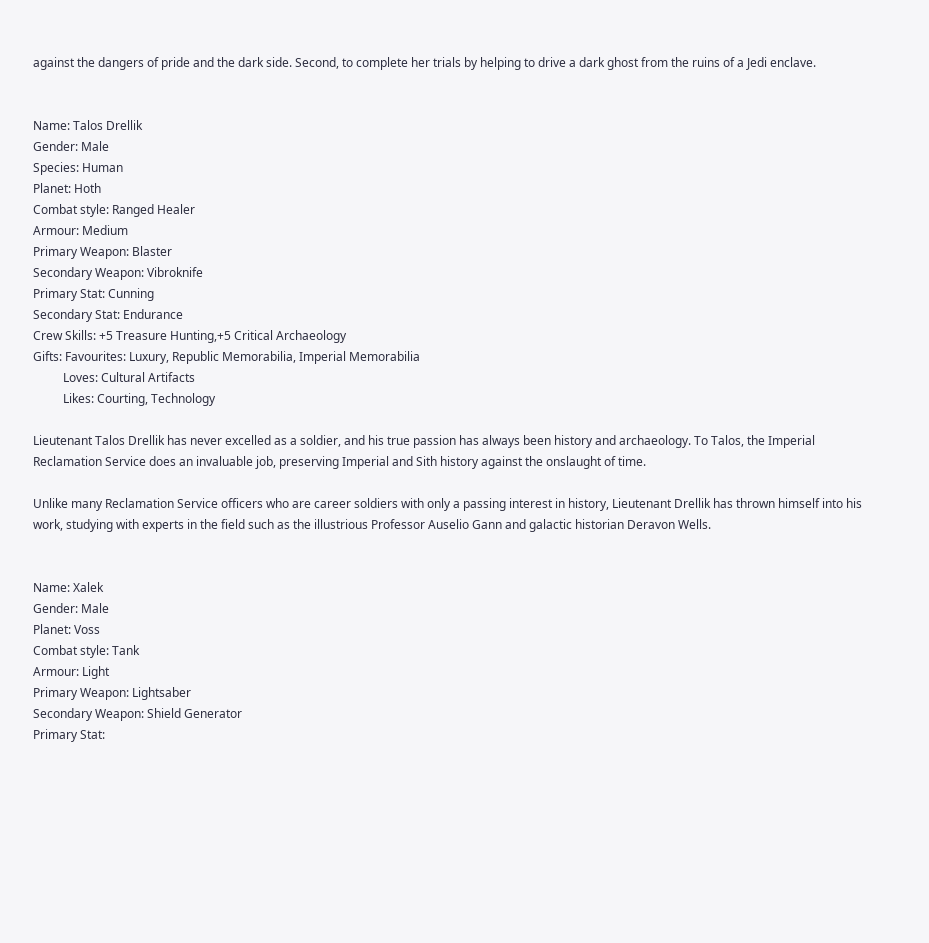against the dangers of pride and the dark side. Second, to complete her trials by helping to drive a dark ghost from the ruins of a Jedi enclave.


Name: Talos Drellik
Gender: Male
Species: Human
Planet: Hoth
Combat style: Ranged Healer
Armour: Medium
Primary Weapon: Blaster
Secondary Weapon: Vibroknife
Primary Stat: Cunning
Secondary Stat: Endurance
Crew Skills: +5 Treasure Hunting,+5 Critical Archaeology
Gifts: Favourites: Luxury, Republic Memorabilia, Imperial Memorabilia
          Loves: Cultural Artifacts
          Likes: Courting, Technology

Lieutenant Talos Drellik has never excelled as a soldier, and his true passion has always been history and archaeology. To Talos, the Imperial Reclamation Service does an invaluable job, preserving Imperial and Sith history against the onslaught of time.

Unlike many Reclamation Service officers who are career soldiers with only a passing interest in history, Lieutenant Drellik has thrown himself into his work, studying with experts in the field such as the illustrious Professor Auselio Gann and galactic historian Deravon Wells.


Name: Xalek
Gender: Male
Planet: Voss
Combat style: Tank
Armour: Light
Primary Weapon: Lightsaber
Secondary Weapon: Shield Generator
Primary Stat: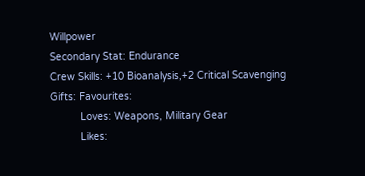Willpower
Secondary Stat: Endurance
Crew Skills: +10 Bioanalysis,+2 Critical Scavenging
Gifts: Favourites:
          Loves: Weapons, Military Gear
          Likes: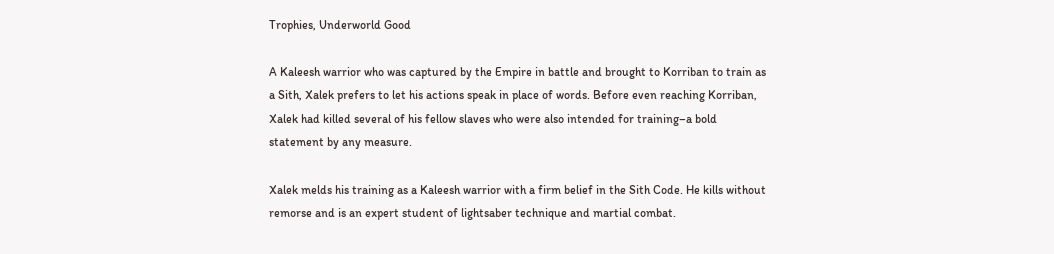Trophies, Underworld Good

A Kaleesh warrior who was captured by the Empire in battle and brought to Korriban to train as a Sith, Xalek prefers to let his actions speak in place of words. Before even reaching Korriban, Xalek had killed several of his fellow slaves who were also intended for training–a bold statement by any measure.

Xalek melds his training as a Kaleesh warrior with a firm belief in the Sith Code. He kills without remorse and is an expert student of lightsaber technique and martial combat.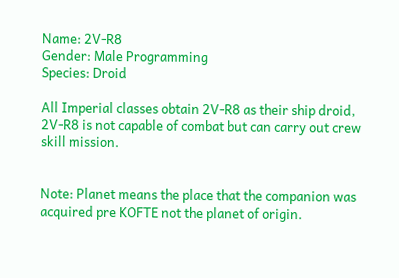Name: 2V-R8
Gender: Male Programming
Species: Droid

All Imperial classes obtain 2V-R8 as their ship droid, 2V-R8 is not capable of combat but can carry out crew skill mission.


Note: Planet means the place that the companion was acquired pre KOFTE not the planet of origin.